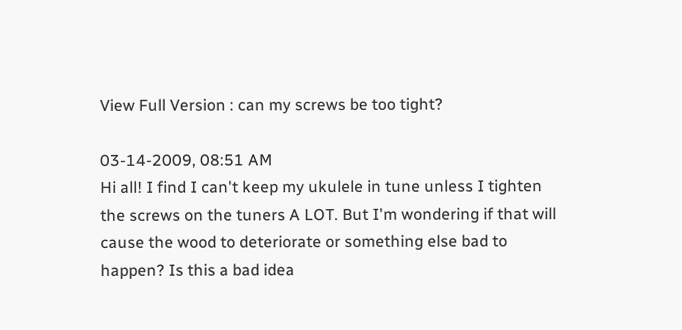View Full Version : can my screws be too tight?

03-14-2009, 08:51 AM
Hi all! I find I can't keep my ukulele in tune unless I tighten the screws on the tuners A LOT. But I'm wondering if that will cause the wood to deteriorate or something else bad to happen? Is this a bad idea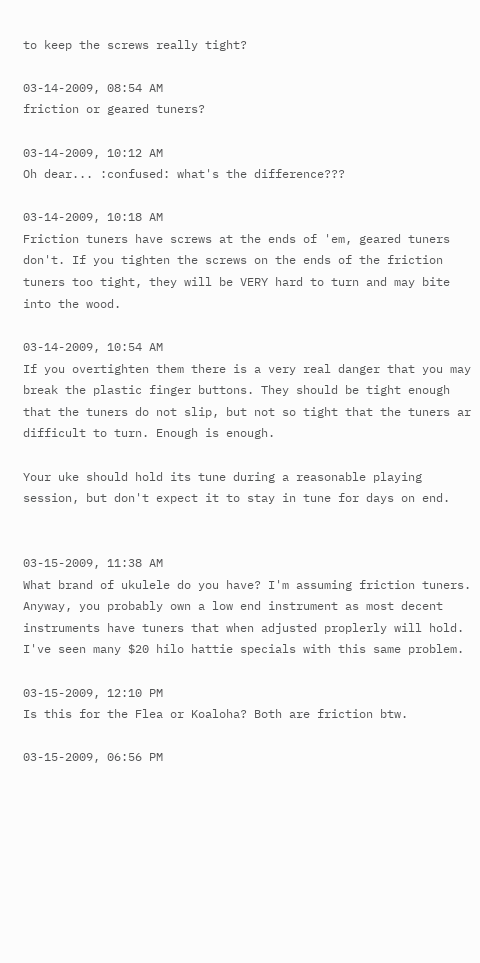to keep the screws really tight?

03-14-2009, 08:54 AM
friction or geared tuners?

03-14-2009, 10:12 AM
Oh dear... :confused: what's the difference???

03-14-2009, 10:18 AM
Friction tuners have screws at the ends of 'em, geared tuners don't. If you tighten the screws on the ends of the friction tuners too tight, they will be VERY hard to turn and may bite into the wood.

03-14-2009, 10:54 AM
If you overtighten them there is a very real danger that you may break the plastic finger buttons. They should be tight enough that the tuners do not slip, but not so tight that the tuners ar difficult to turn. Enough is enough.

Your uke should hold its tune during a reasonable playing session, but don't expect it to stay in tune for days on end.


03-15-2009, 11:38 AM
What brand of ukulele do you have? I'm assuming friction tuners. Anyway, you probably own a low end instrument as most decent instruments have tuners that when adjusted proplerly will hold. I've seen many $20 hilo hattie specials with this same problem.

03-15-2009, 12:10 PM
Is this for the Flea or Koaloha? Both are friction btw.

03-15-2009, 06:56 PM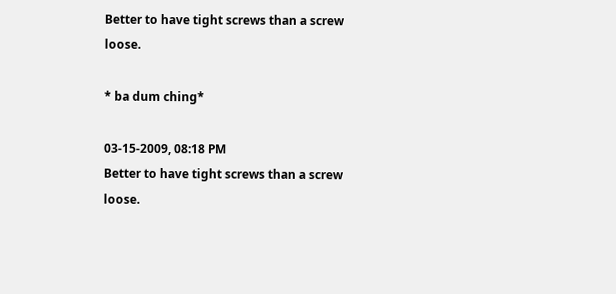Better to have tight screws than a screw loose.

* ba dum ching*

03-15-2009, 08:18 PM
Better to have tight screws than a screw loose.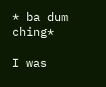* ba dum ching*

I was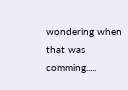wondering when that was comming.....